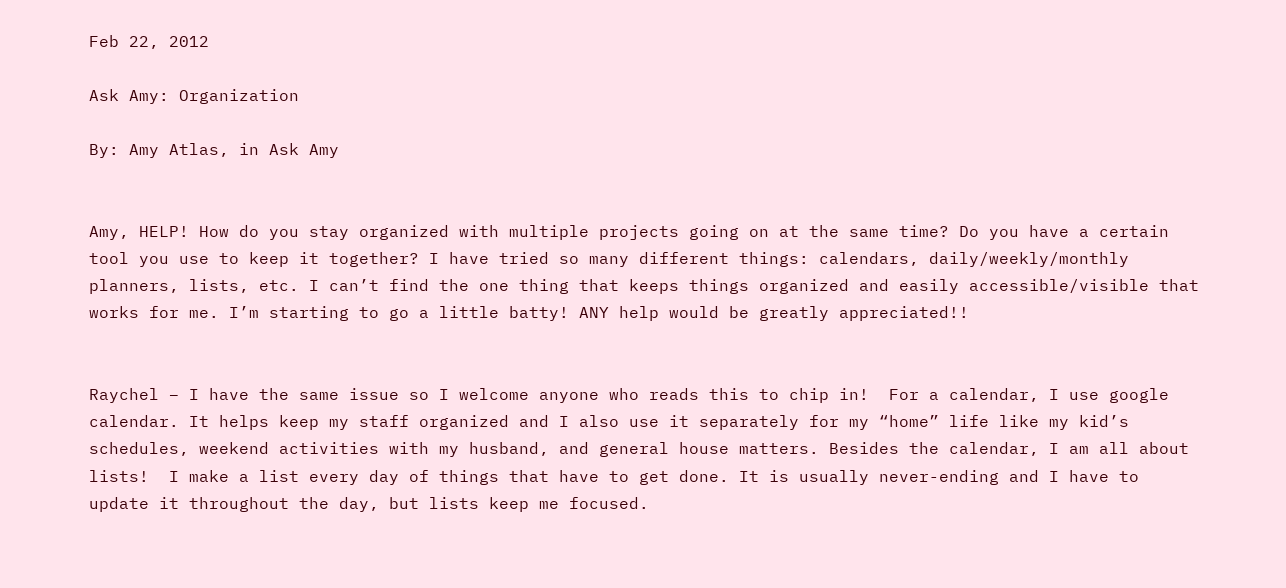Feb 22, 2012

Ask Amy: Organization

By: Amy Atlas, in Ask Amy


Amy, HELP! How do you stay organized with multiple projects going on at the same time? Do you have a certain tool you use to keep it together? I have tried so many different things: calendars, daily/weekly/monthly planners, lists, etc. I can’t find the one thing that keeps things organized and easily accessible/visible that works for me. I’m starting to go a little batty! ANY help would be greatly appreciated!!


Raychel – I have the same issue so I welcome anyone who reads this to chip in!  For a calendar, I use google calendar. It helps keep my staff organized and I also use it separately for my “home” life like my kid’s schedules, weekend activities with my husband, and general house matters. Besides the calendar, I am all about lists!  I make a list every day of things that have to get done. It is usually never-ending and I have to update it throughout the day, but lists keep me focused.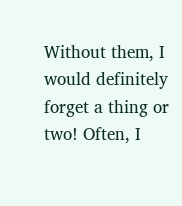Without them, I would definitely forget a thing or two! Often, I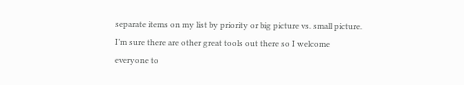separate items on my list by priority or big picture vs. small picture. I’m sure there are other great tools out there so I welcome everyone to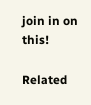join in on this!

Related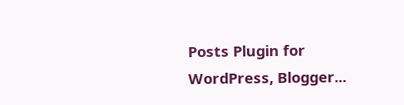Posts Plugin for WordPress, Blogger...